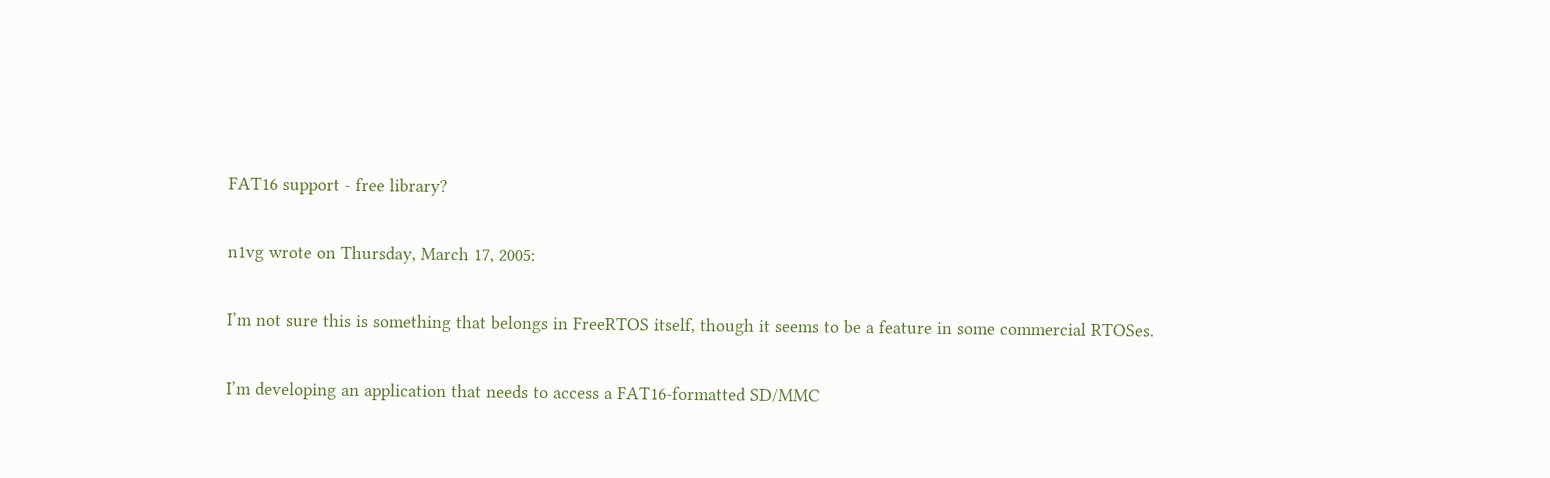FAT16 support - free library?

n1vg wrote on Thursday, March 17, 2005:

I’m not sure this is something that belongs in FreeRTOS itself, though it seems to be a feature in some commercial RTOSes.

I’m developing an application that needs to access a FAT16-formatted SD/MMC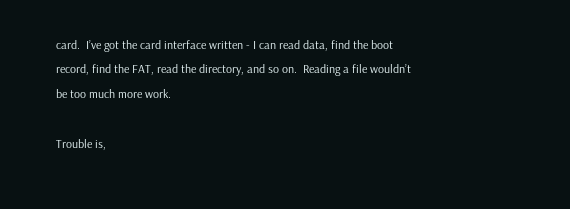card.  I’ve got the card interface written - I can read data, find the boot record, find the FAT, read the directory, and so on.  Reading a file wouldn’t be too much more work.

Trouble is,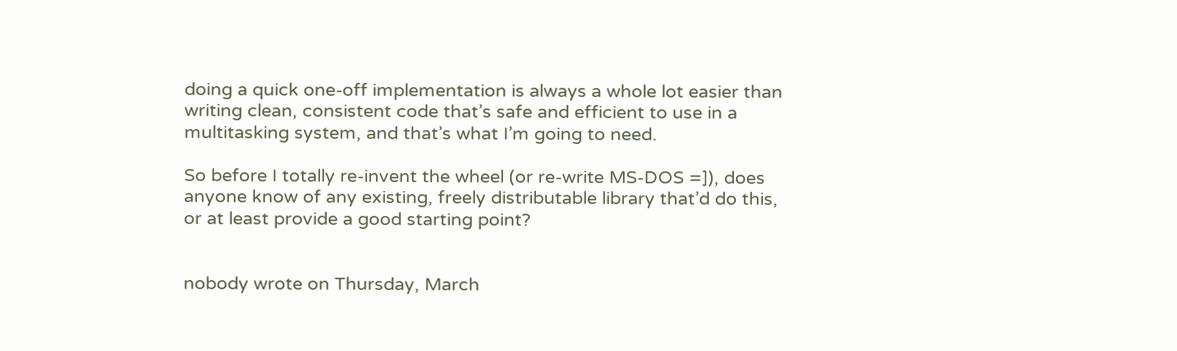doing a quick one-off implementation is always a whole lot easier than writing clean, consistent code that’s safe and efficient to use in a multitasking system, and that’s what I’m going to need.

So before I totally re-invent the wheel (or re-write MS-DOS =]), does anyone know of any existing, freely distributable library that’d do this, or at least provide a good starting point?


nobody wrote on Thursday, March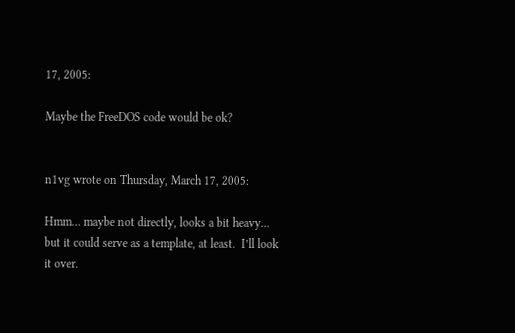17, 2005:

Maybe the FreeDOS code would be ok?


n1vg wrote on Thursday, March 17, 2005:

Hmm… maybe not directly, looks a bit heavy… but it could serve as a template, at least.  I’ll look it over.